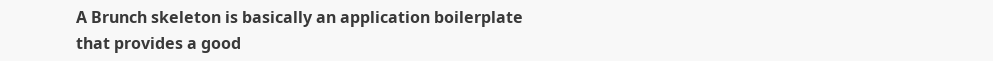A Brunch skeleton is basically an application boilerplate that provides a good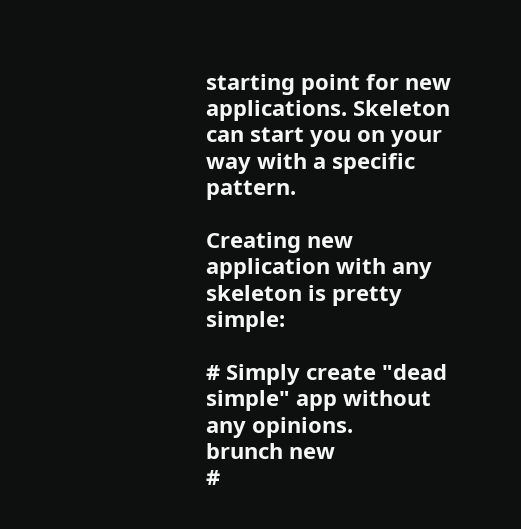starting point for new applications. Skeleton can start you on your way with a specific pattern.

Creating new application with any skeleton is pretty simple:

# Simply create "dead simple" app without any opinions.
brunch new
#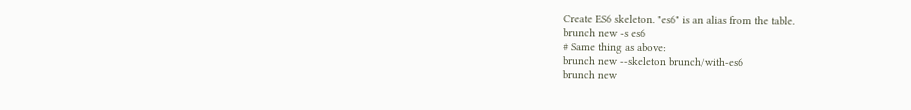Create ES6 skeleton. "es6" is an alias from the table.
brunch new -s es6
# Same thing as above:
brunch new --skeleton brunch/with-es6
brunch new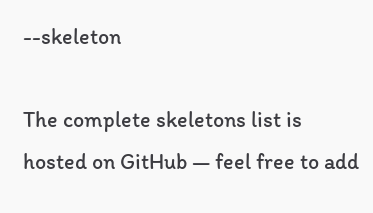--skeleton

The complete skeletons list is hosted on GitHub — feel free to add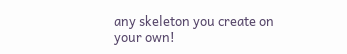any skeleton you create on your own!